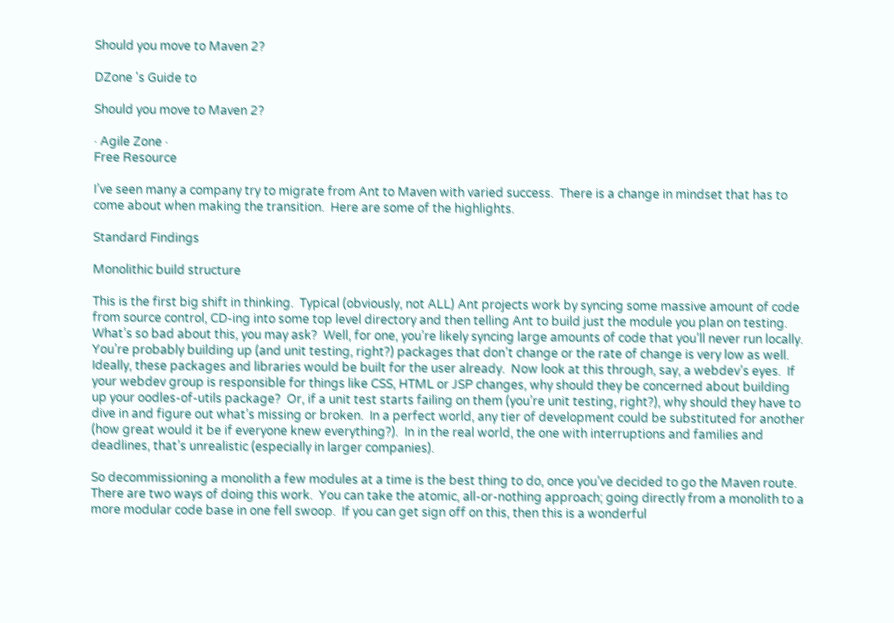Should you move to Maven 2?

DZone 's Guide to

Should you move to Maven 2?

· Agile Zone ·
Free Resource

I’ve seen many a company try to migrate from Ant to Maven with varied success.  There is a change in mindset that has to come about when making the transition.  Here are some of the highlights.

Standard Findings

Monolithic build structure

This is the first big shift in thinking.  Typical (obviously, not ALL) Ant projects work by syncing some massive amount of code from source control, CD-ing into some top level directory and then telling Ant to build just the module you plan on testing.  What’s so bad about this, you may ask?  Well, for one, you’re likely syncing large amounts of code that you’ll never run locally.  You’re probably building up (and unit testing, right?) packages that don’t change or the rate of change is very low as well.  Ideally, these packages and libraries would be built for the user already.  Now look at this through, say, a webdev’s eyes.  If your webdev group is responsible for things like CSS, HTML or JSP changes, why should they be concerned about building up your oodles-of-utils package?  Or, if a unit test starts failing on them (you’re unit testing, right?), why should they have to dive in and figure out what’s missing or broken.  In a perfect world, any tier of development could be substituted for another (how great would it be if everyone knew everything?).  In in the real world, the one with interruptions and families and deadlines, that’s unrealistic (especially in larger companies).

So decommissioning a monolith a few modules at a time is the best thing to do, once you’ve decided to go the Maven route.  There are two ways of doing this work.  You can take the atomic, all-or-nothing approach; going directly from a monolith to a more modular code base in one fell swoop.  If you can get sign off on this, then this is a wonderful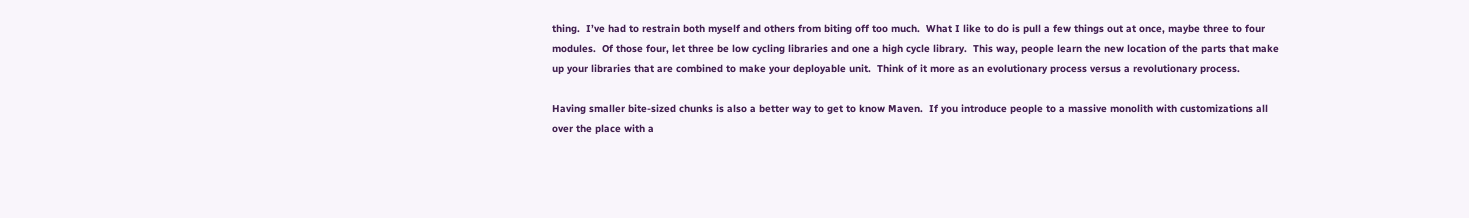thing.  I’ve had to restrain both myself and others from biting off too much.  What I like to do is pull a few things out at once, maybe three to four modules.  Of those four, let three be low cycling libraries and one a high cycle library.  This way, people learn the new location of the parts that make up your libraries that are combined to make your deployable unit.  Think of it more as an evolutionary process versus a revolutionary process.

Having smaller bite-sized chunks is also a better way to get to know Maven.  If you introduce people to a massive monolith with customizations all over the place with a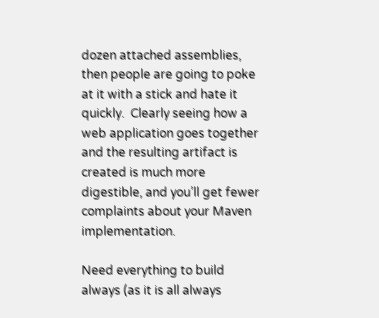dozen attached assemblies, then people are going to poke at it with a stick and hate it quickly.  Clearly seeing how a web application goes together and the resulting artifact is created is much more digestible, and you’ll get fewer complaints about your Maven implementation.

Need everything to build always (as it is all always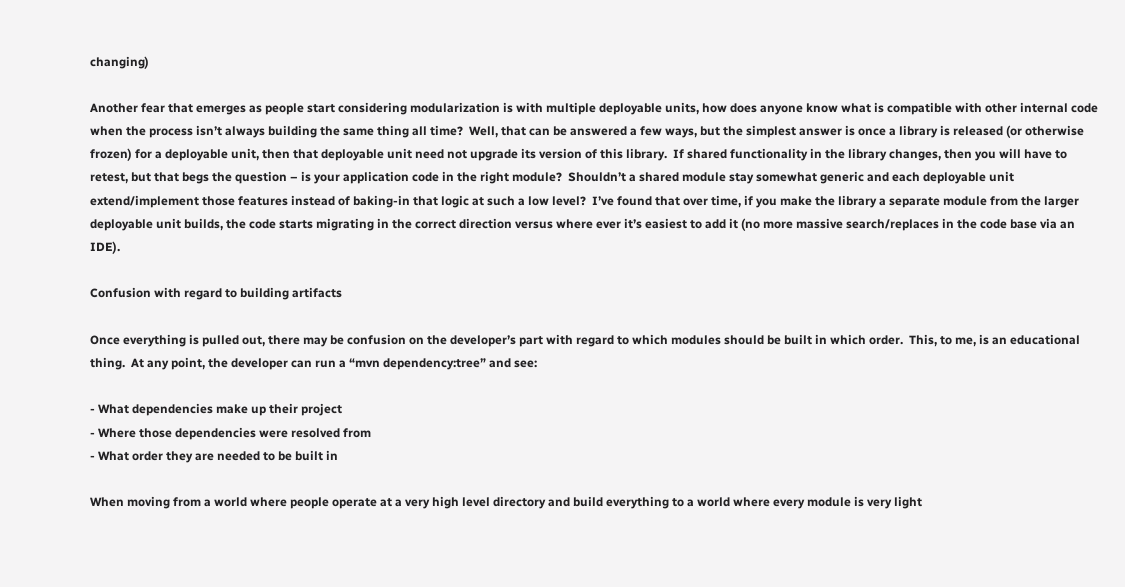changing)

Another fear that emerges as people start considering modularization is with multiple deployable units, how does anyone know what is compatible with other internal code when the process isn’t always building the same thing all time?  Well, that can be answered a few ways, but the simplest answer is once a library is released (or otherwise frozen) for a deployable unit, then that deployable unit need not upgrade its version of this library.  If shared functionality in the library changes, then you will have to retest, but that begs the question – is your application code in the right module?  Shouldn’t a shared module stay somewhat generic and each deployable unit extend/implement those features instead of baking-in that logic at such a low level?  I’ve found that over time, if you make the library a separate module from the larger deployable unit builds, the code starts migrating in the correct direction versus where ever it’s easiest to add it (no more massive search/replaces in the code base via an IDE).

Confusion with regard to building artifacts

Once everything is pulled out, there may be confusion on the developer’s part with regard to which modules should be built in which order.  This, to me, is an educational thing.  At any point, the developer can run a “mvn dependency:tree” and see:

- What dependencies make up their project
- Where those dependencies were resolved from
- What order they are needed to be built in

When moving from a world where people operate at a very high level directory and build everything to a world where every module is very light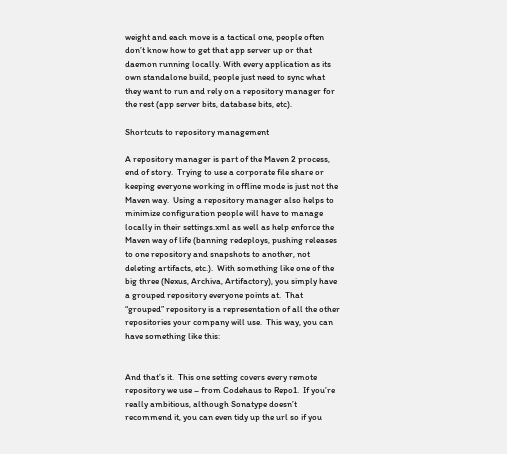weight and each move is a tactical one, people often don’t know how to get that app server up or that daemon running locally. With every application as its own standalone build, people just need to sync what they want to run and rely on a repository manager for the rest (app server bits, database bits, etc).

Shortcuts to repository management

A repository manager is part of the Maven 2 process, end of story.  Trying to use a corporate file share or keeping everyone working in offline mode is just not the Maven way.  Using a repository manager also helps to minimize configuration people will have to manage locally in their settings.xml as well as help enforce the Maven way of life (banning redeploys, pushing releases to one repository and snapshots to another, not deleting artifacts, etc.).  With something like one of the big three (Nexus, Archiva, Artifactory), you simply have a grouped repository everyone points at.  That “grouped” repository is a representation of all the other repositories your company will use.  This way, you can have something like this:


And that’s it.  This one setting covers every remote repository we use – from Codehaus to Repo1.  If you’re really ambitious, although Sonatype doesn’t recommend it, you can even tidy up the url so if you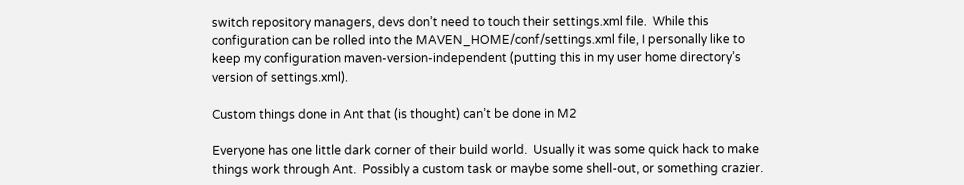switch repository managers, devs don’t need to touch their settings.xml file.  While this configuration can be rolled into the MAVEN_HOME/conf/settings.xml file, I personally like to keep my configuration maven-version-independent (putting this in my user home directory’s version of settings.xml).

Custom things done in Ant that (is thought) can’t be done in M2

Everyone has one little dark corner of their build world.  Usually it was some quick hack to make things work through Ant.  Possibly a custom task or maybe some shell-out, or something crazier.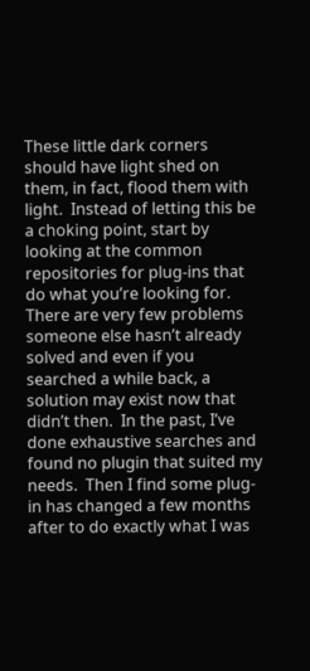These little dark corners should have light shed on them, in fact, flood them with light.  Instead of letting this be a choking point, start by looking at the common repositories for plug-ins that do what you’re looking for.  There are very few problems someone else hasn’t already solved and even if you searched a while back, a solution may exist now that didn’t then.  In the past, I’ve done exhaustive searches and found no plugin that suited my needs.  Then I find some plug-in has changed a few months after to do exactly what I was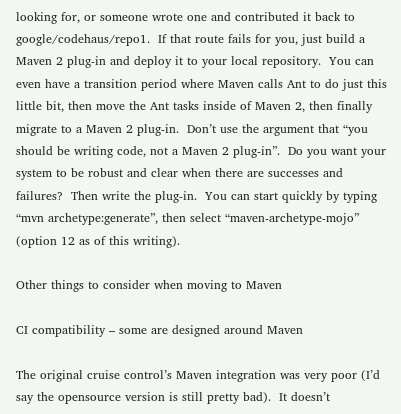looking for, or someone wrote one and contributed it back to google/codehaus/repo1.  If that route fails for you, just build a Maven 2 plug-in and deploy it to your local repository.  You can even have a transition period where Maven calls Ant to do just this little bit, then move the Ant tasks inside of Maven 2, then finally migrate to a Maven 2 plug-in.  Don’t use the argument that “you should be writing code, not a Maven 2 plug-in”.  Do you want your system to be robust and clear when there are successes and failures?  Then write the plug-in.  You can start quickly by typing “mvn archetype:generate”, then select “maven-archetype-mojo” (option 12 as of this writing).

Other things to consider when moving to Maven

CI compatibility – some are designed around Maven

The original cruise control’s Maven integration was very poor (I’d say the opensource version is still pretty bad).  It doesn’t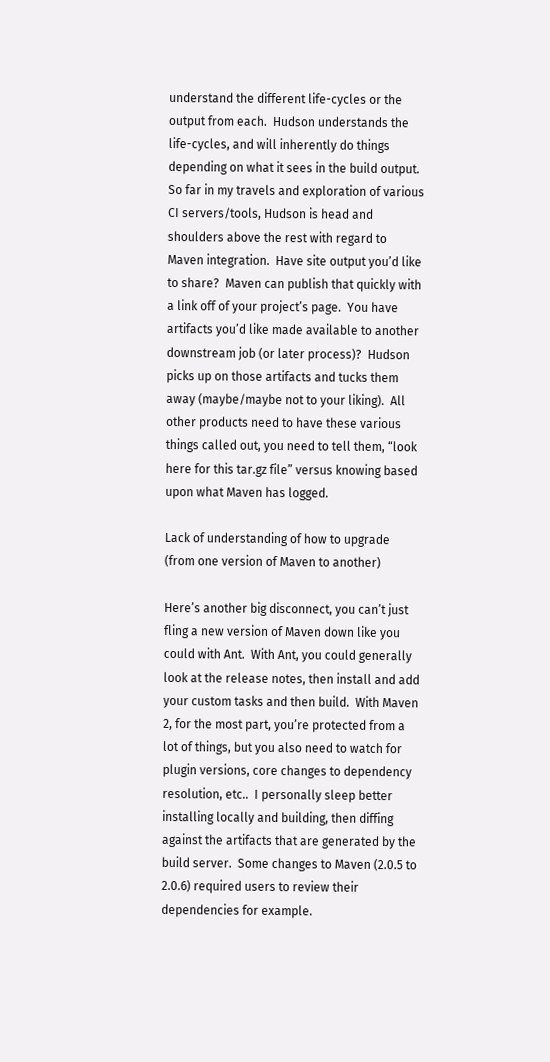understand the different life-cycles or the output from each.  Hudson understands the life-cycles, and will inherently do things depending on what it sees in the build output.  So far in my travels and exploration of various CI servers/tools, Hudson is head and shoulders above the rest with regard to Maven integration.  Have site output you’d like to share?  Maven can publish that quickly with a link off of your project’s page.  You have artifacts you’d like made available to another downstream job (or later process)?  Hudson picks up on those artifacts and tucks them away (maybe/maybe not to your liking).  All other products need to have these various things called out, you need to tell them, “look here for this tar.gz file” versus knowing based upon what Maven has logged.

Lack of understanding of how to upgrade (from one version of Maven to another)

Here’s another big disconnect, you can’t just fling a new version of Maven down like you could with Ant.  With Ant, you could generally look at the release notes, then install and add your custom tasks and then build.  With Maven 2, for the most part, you’re protected from a lot of things, but you also need to watch for plugin versions, core changes to dependency resolution, etc..  I personally sleep better installing locally and building, then diffing against the artifacts that are generated by the build server.  Some changes to Maven (2.0.5 to 2.0.6) required users to review their dependencies for example.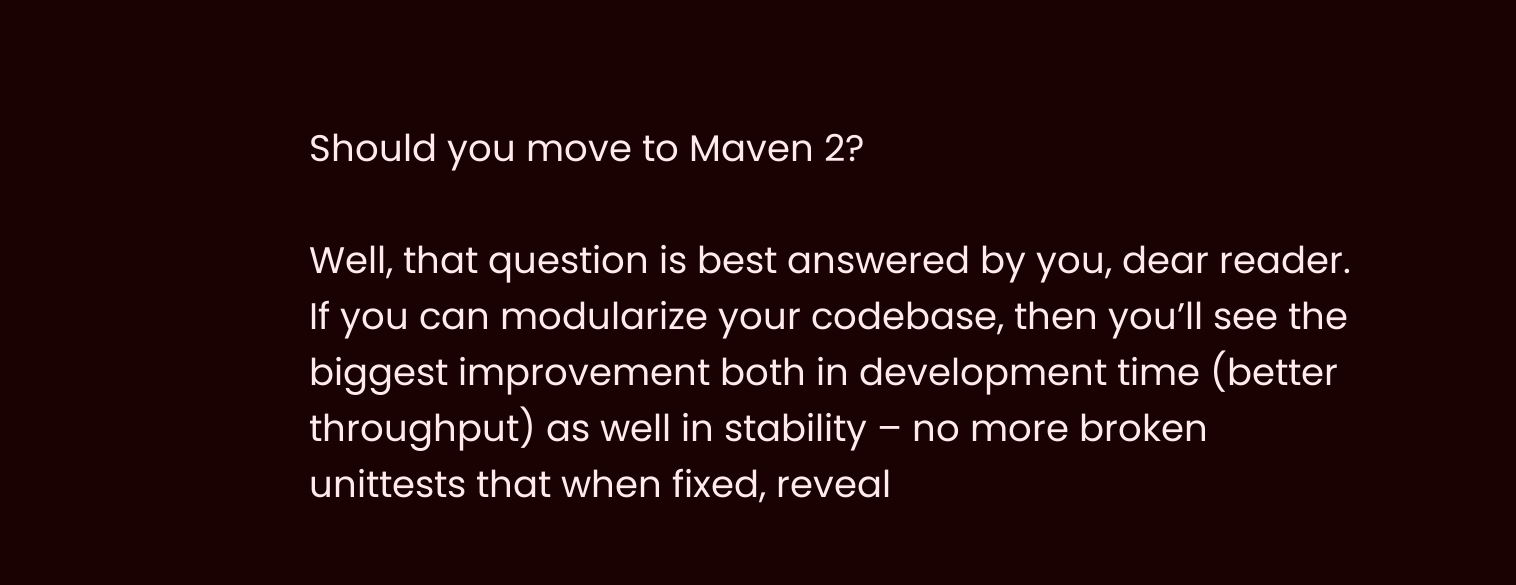Should you move to Maven 2?

Well, that question is best answered by you, dear reader. If you can modularize your codebase, then you’ll see the biggest improvement both in development time (better throughput) as well in stability – no more broken unittests that when fixed, reveal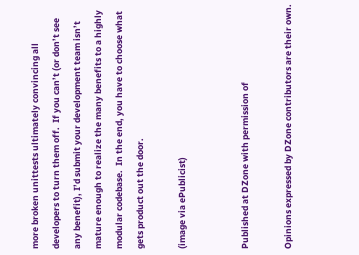more broken unittests ultimately convincing all developers to turn them off.  If you can’t (or don’t see any benefit), I’d submit your development team isn’t mature enough to realize the many benefits to a highly modular codebase.  In the end, you have to choose what gets product out the door.

(image via ePublicist)


Published at DZone with permission of

Opinions expressed by DZone contributors are their own.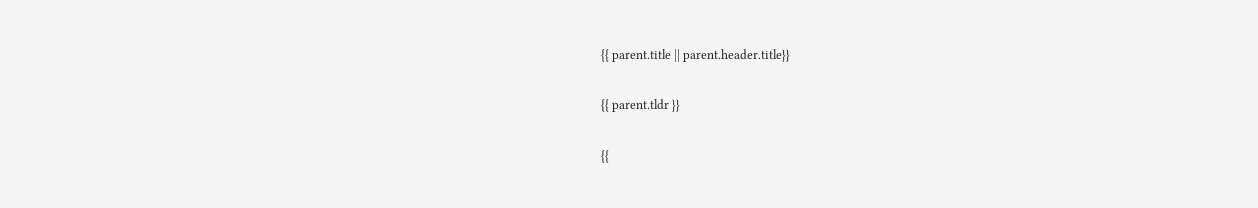{{ parent.title || parent.header.title}}

{{ parent.tldr }}

{{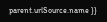parent.urlSource.name }}